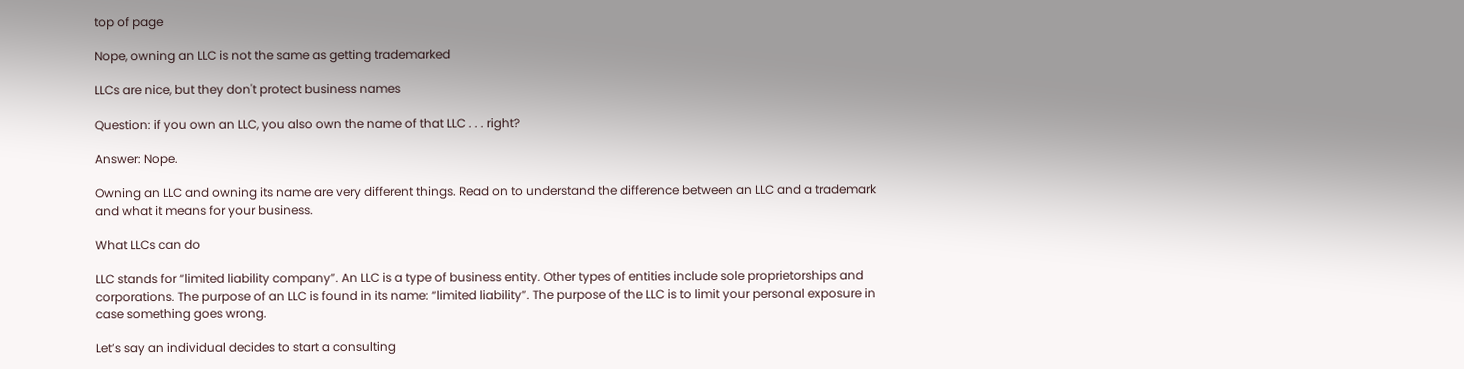top of page

Nope, owning an LLC is not the same as getting trademarked

LLCs are nice, but they don't protect business names

Question: if you own an LLC, you also own the name of that LLC . . . right?

Answer: Nope.

Owning an LLC and owning its name are very different things. Read on to understand the difference between an LLC and a trademark and what it means for your business.

What LLCs can do

LLC stands for “limited liability company”. An LLC is a type of business entity. Other types of entities include sole proprietorships and corporations. The purpose of an LLC is found in its name: “limited liability”. The purpose of the LLC is to limit your personal exposure in case something goes wrong.

Let’s say an individual decides to start a consulting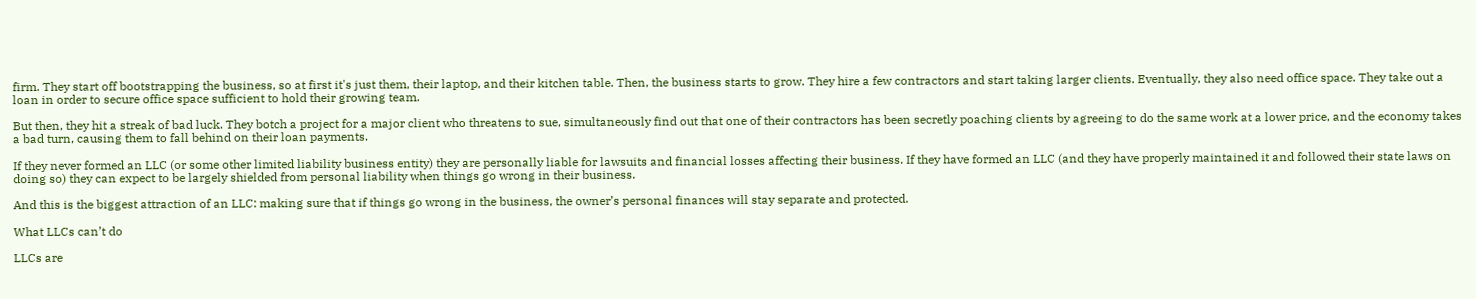firm. They start off bootstrapping the business, so at first it's just them, their laptop, and their kitchen table. Then, the business starts to grow. They hire a few contractors and start taking larger clients. Eventually, they also need office space. They take out a loan in order to secure office space sufficient to hold their growing team.

But then, they hit a streak of bad luck. They botch a project for a major client who threatens to sue, simultaneously find out that one of their contractors has been secretly poaching clients by agreeing to do the same work at a lower price, and the economy takes a bad turn, causing them to fall behind on their loan payments.

If they never formed an LLC (or some other limited liability business entity) they are personally liable for lawsuits and financial losses affecting their business. If they have formed an LLC (and they have properly maintained it and followed their state laws on doing so) they can expect to be largely shielded from personal liability when things go wrong in their business.

And this is the biggest attraction of an LLC: making sure that if things go wrong in the business, the owner’s personal finances will stay separate and protected.

What LLCs can’t do

LLCs are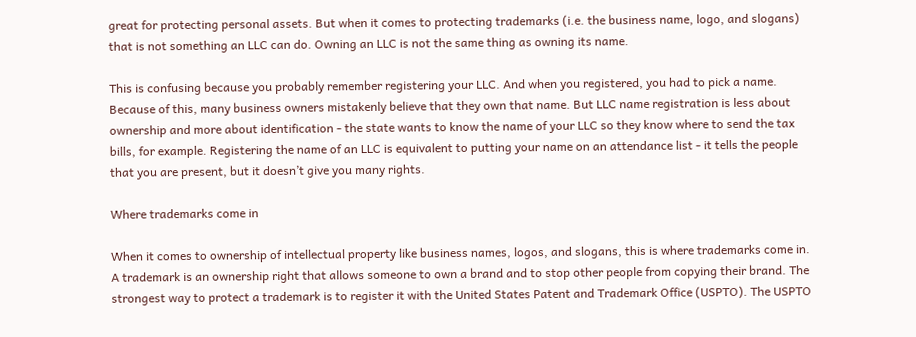great for protecting personal assets. But when it comes to protecting trademarks (i.e. the business name, logo, and slogans) that is not something an LLC can do. Owning an LLC is not the same thing as owning its name.

This is confusing because you probably remember registering your LLC. And when you registered, you had to pick a name. Because of this, many business owners mistakenly believe that they own that name. But LLC name registration is less about ownership and more about identification - the state wants to know the name of your LLC so they know where to send the tax bills, for example. Registering the name of an LLC is equivalent to putting your name on an attendance list - it tells the people that you are present, but it doesn’t give you many rights.

Where trademarks come in

When it comes to ownership of intellectual property like business names, logos, and slogans, this is where trademarks come in. A trademark is an ownership right that allows someone to own a brand and to stop other people from copying their brand. The strongest way to protect a trademark is to register it with the United States Patent and Trademark Office (USPTO). The USPTO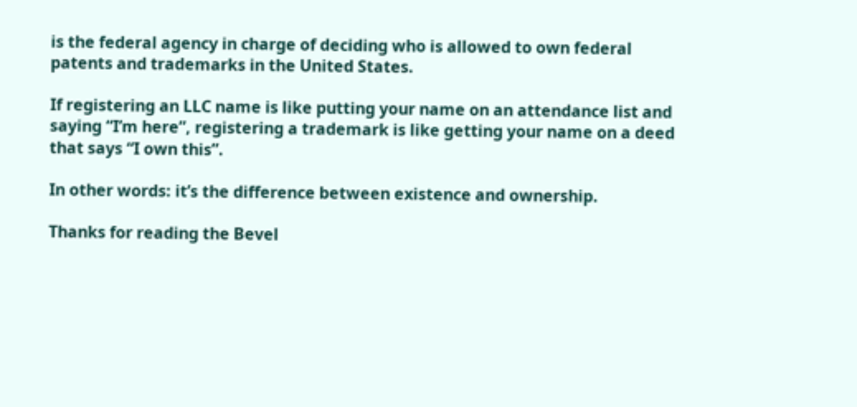is the federal agency in charge of deciding who is allowed to own federal patents and trademarks in the United States.

If registering an LLC name is like putting your name on an attendance list and saying “I’m here”, registering a trademark is like getting your name on a deed that says “I own this”.

In other words: it’s the difference between existence and ownership.

Thanks for reading the Bevel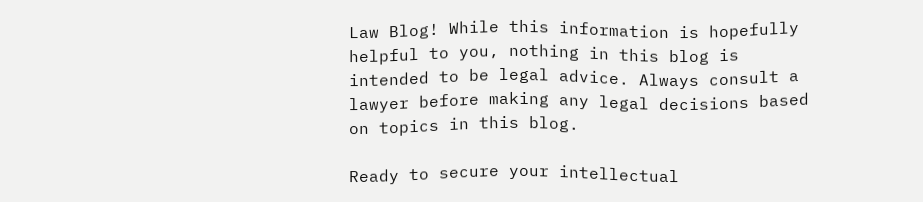Law Blog! While this information is hopefully helpful to you, nothing in this blog is intended to be legal advice. Always consult a lawyer before making any legal decisions based on topics in this blog.

Ready to secure your intellectual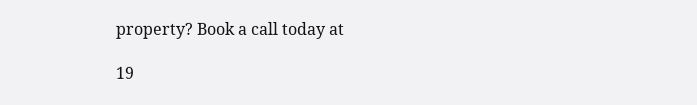property? Book a call today at

19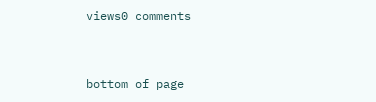views0 comments


bottom of page